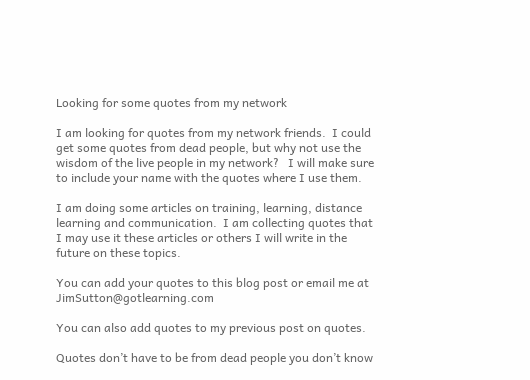Looking for some quotes from my network

I am looking for quotes from my network friends.  I could get some quotes from dead people, but why not use the wisdom of the live people in my network?   I will make sure to include your name with the quotes where I use them.

I am doing some articles on training, learning, distance learning and communication.  I am collecting quotes that I may use it these articles or others I will write in the future on these topics.

You can add your quotes to this blog post or email me at JimSutton@gotlearning.com

You can also add quotes to my previous post on quotes.

Quotes don’t have to be from dead people you don’t know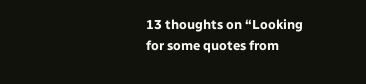13 thoughts on “Looking for some quotes from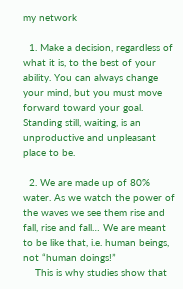my network

  1. Make a decision, regardless of what it is, to the best of your ability. You can always change your mind, but you must move forward toward your goal. Standing still, waiting, is an unproductive and unpleasant place to be.

  2. We are made up of 80% water. As we watch the power of the waves we see them rise and fall, rise and fall… We are meant to be like that, i.e. human beings, not “human doings!”
    This is why studies show that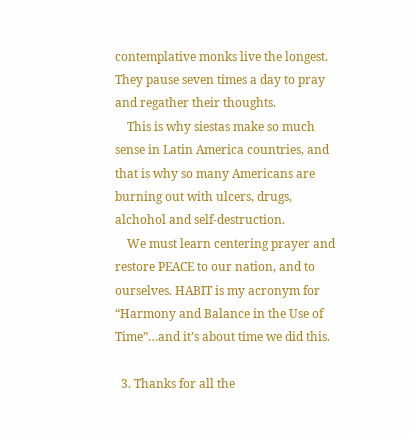contemplative monks live the longest. They pause seven times a day to pray and regather their thoughts.
    This is why siestas make so much sense in Latin America countries, and that is why so many Americans are burning out with ulcers, drugs, alchohol and self-destruction.
    We must learn centering prayer and restore PEACE to our nation, and to ourselves. HABIT is my acronym for “Harmony and Balance in the Use of Time”…and it’s about time we did this.

  3. Thanks for all the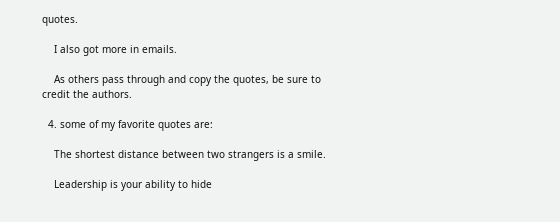quotes.

    I also got more in emails.

    As others pass through and copy the quotes, be sure to credit the authors.

  4. some of my favorite quotes are:

    The shortest distance between two strangers is a smile.

    Leadership is your ability to hide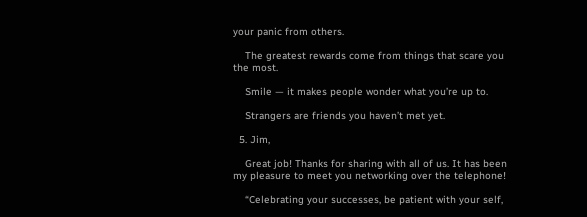your panic from others.

    The greatest rewards come from things that scare you the most.

    Smile — it makes people wonder what you’re up to.

    Strangers are friends you haven’t met yet.

  5. Jim,

    Great job! Thanks for sharing with all of us. It has been my pleasure to meet you networking over the telephone!

    “Celebrating your successes, be patient with your self,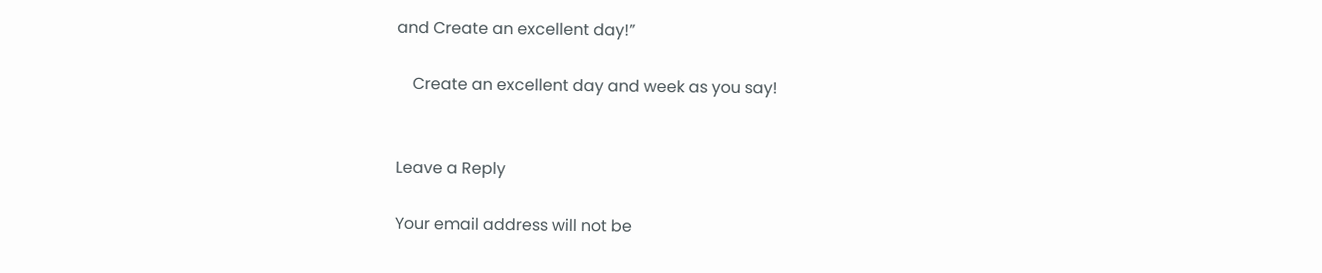and Create an excellent day!”

    Create an excellent day and week as you say!


Leave a Reply

Your email address will not be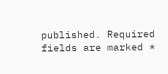published. Required fields are marked *